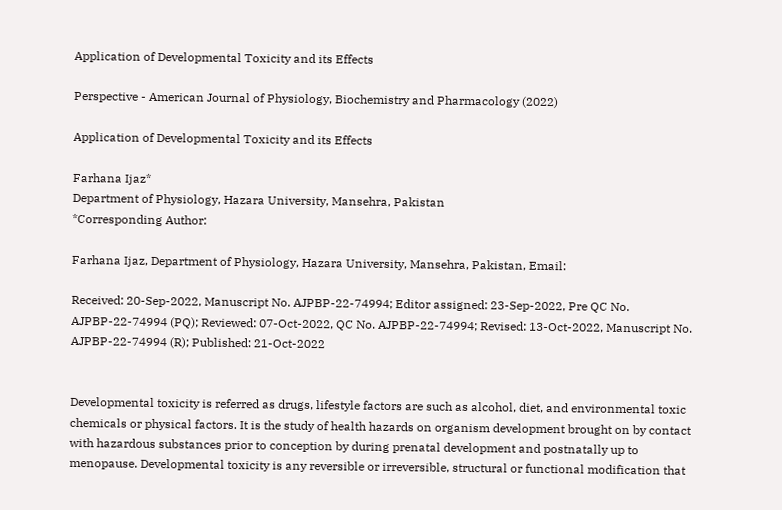Application of Developmental Toxicity and its Effects

Perspective - American Journal of Physiology, Biochemistry and Pharmacology (2022)

Application of Developmental Toxicity and its Effects

Farhana Ijaz*
Department of Physiology, Hazara University, Mansehra, Pakistan
*Corresponding Author:

Farhana Ijaz, Department of Physiology, Hazara University, Mansehra, Pakistan, Email:

Received: 20-Sep-2022, Manuscript No. AJPBP-22-74994; Editor assigned: 23-Sep-2022, Pre QC No. AJPBP-22-74994 (PQ); Reviewed: 07-Oct-2022, QC No. AJPBP-22-74994; Revised: 13-Oct-2022, Manuscript No. AJPBP-22-74994 (R); Published: 21-Oct-2022


Developmental toxicity is referred as drugs, lifestyle factors are such as alcohol, diet, and environmental toxic chemicals or physical factors. It is the study of health hazards on organism development brought on by contact with hazardous substances prior to conception by during prenatal development and postnatally up to menopause. Developmental toxicity is any reversible or irreversible, structural or functional modification that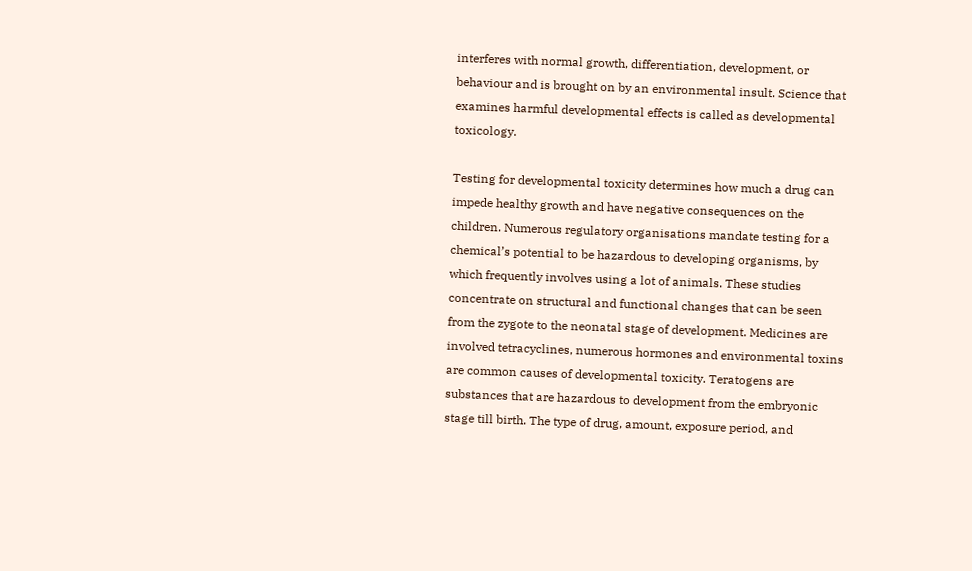interferes with normal growth, differentiation, development, or behaviour and is brought on by an environmental insult. Science that examines harmful developmental effects is called as developmental toxicology.

Testing for developmental toxicity determines how much a drug can impede healthy growth and have negative consequences on the children. Numerous regulatory organisations mandate testing for a chemical’s potential to be hazardous to developing organisms, by which frequently involves using a lot of animals. These studies concentrate on structural and functional changes that can be seen from the zygote to the neonatal stage of development. Medicines are involved tetracyclines, numerous hormones and environmental toxins are common causes of developmental toxicity. Teratogens are substances that are hazardous to development from the embryonic stage till birth. The type of drug, amount, exposure period, and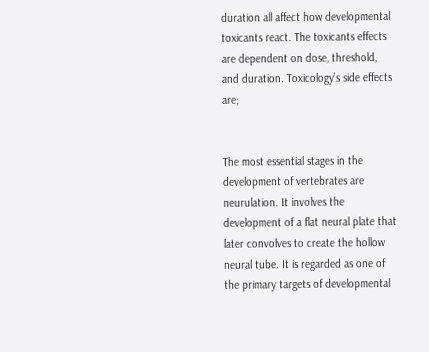duration all affect how developmental toxicants react. The toxicants effects are dependent on dose, threshold, and duration. Toxicology’s side effects are;


The most essential stages in the development of vertebrates are neurulation. It involves the development of a flat neural plate that later convolves to create the hollow neural tube. It is regarded as one of the primary targets of developmental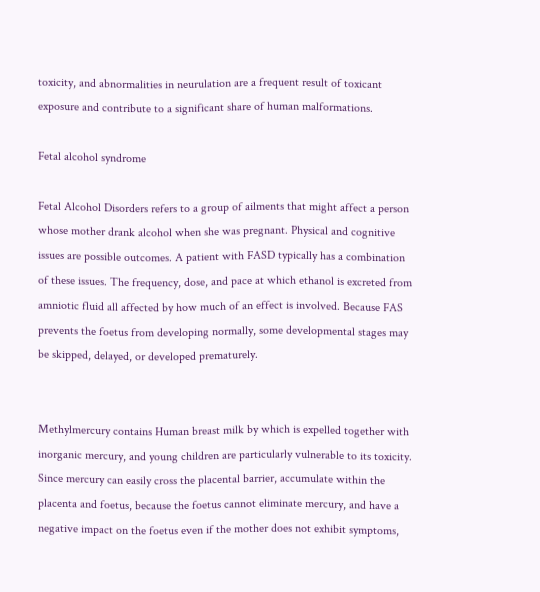toxicity, and abnormalities in neurulation are a frequent result of toxicant exposure and contribute to a significant share of human malformations.

Fetal alcohol syndrome

Fetal Alcohol Disorders refers to a group of ailments that might affect a person whose mother drank alcohol when she was pregnant. Physical and cognitive issues are possible outcomes. A patient with FASD typically has a combination of these issues. The frequency, dose, and pace at which ethanol is excreted from amniotic fluid all affected by how much of an effect is involved. Because FAS prevents the foetus from developing normally, some developmental stages may be skipped, delayed, or developed prematurely.


Methylmercury contains Human breast milk by which is expelled together with inorganic mercury, and young children are particularly vulnerable to its toxicity. Since mercury can easily cross the placental barrier, accumulate within the placenta and foetus, because the foetus cannot eliminate mercury, and have a negative impact on the foetus even if the mother does not exhibit symptoms,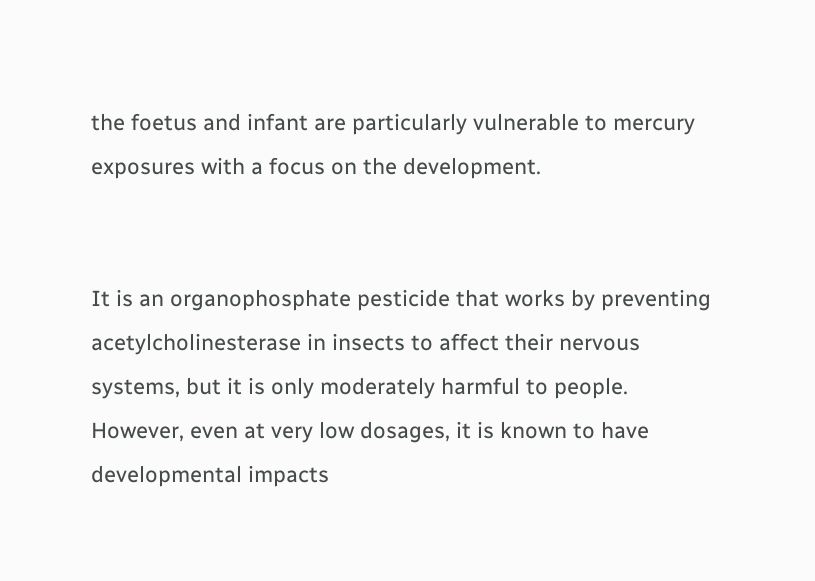the foetus and infant are particularly vulnerable to mercury exposures with a focus on the development.


It is an organophosphate pesticide that works by preventing acetylcholinesterase in insects to affect their nervous systems, but it is only moderately harmful to people. However, even at very low dosages, it is known to have developmental impacts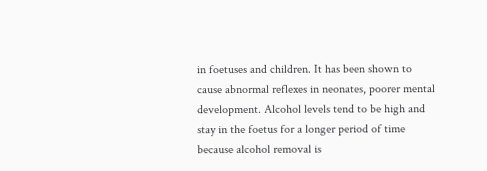in foetuses and children. It has been shown to cause abnormal reflexes in neonates, poorer mental development. Alcohol levels tend to be high and stay in the foetus for a longer period of time because alcohol removal is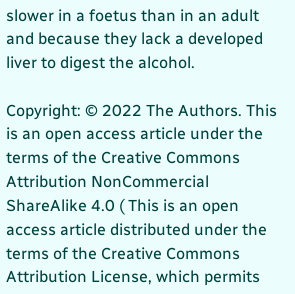slower in a foetus than in an adult and because they lack a developed liver to digest the alcohol.

Copyright: © 2022 The Authors. This is an open access article under the terms of the Creative Commons Attribution NonCommercial ShareAlike 4.0 ( This is an open access article distributed under the terms of the Creative Commons Attribution License, which permits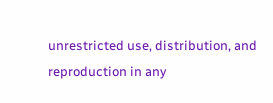unrestricted use, distribution, and reproduction in any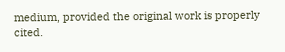medium, provided the original work is properly cited.